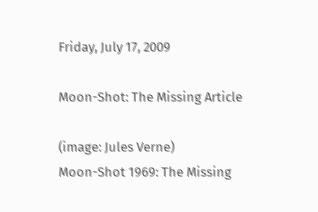Friday, July 17, 2009

Moon-Shot: The Missing Article

(image: Jules Verne)
Moon-Shot 1969: The Missing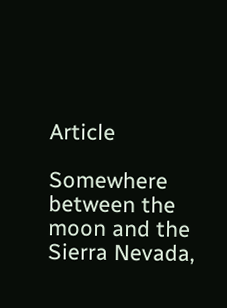Article

Somewhere between the moon and the Sierra Nevada,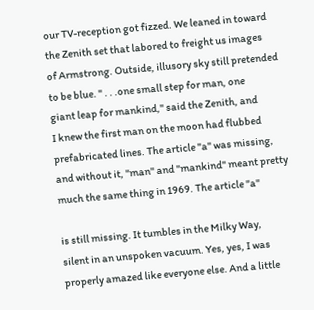our TV-reception got fizzed. We leaned in toward
the Zenith set that labored to freight us images
of Armstrong. Outside, illusory sky still pretended
to be blue. " . . .one small step for man, one
giant leap for mankind," said the Zenith, and
I knew the first man on the moon had flubbed
prefabricated lines. The article "a" was missing,
and without it, "man" and "mankind" meant pretty
much the same thing in 1969. The article "a"

is still missing. It tumbles in the Milky Way,
silent in an unspoken vacuum. Yes, yes, I was
properly amazed like everyone else. And a little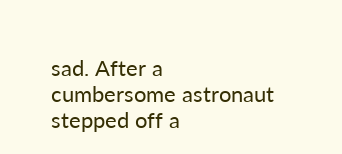sad. After a cumbersome astronaut stepped off a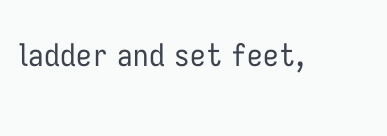ladder and set feet,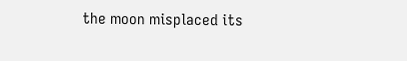the moon misplaced its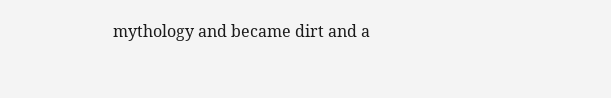mythology and became dirt and a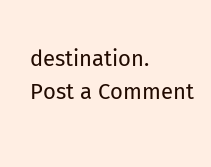destination.
Post a Comment